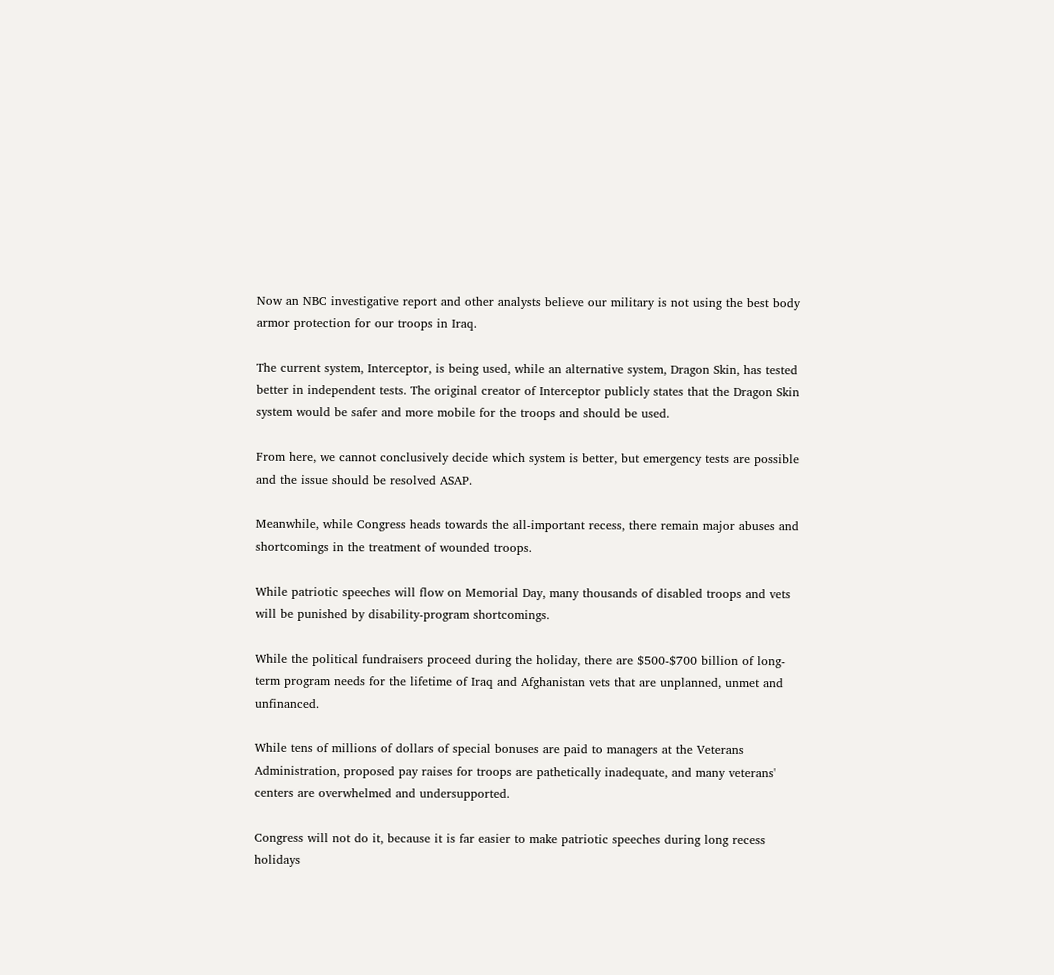Now an NBC investigative report and other analysts believe our military is not using the best body armor protection for our troops in Iraq.

The current system, Interceptor, is being used, while an alternative system, Dragon Skin, has tested better in independent tests. The original creator of Interceptor publicly states that the Dragon Skin system would be safer and more mobile for the troops and should be used.

From here, we cannot conclusively decide which system is better, but emergency tests are possible and the issue should be resolved ASAP.

Meanwhile, while Congress heads towards the all-important recess, there remain major abuses and shortcomings in the treatment of wounded troops.

While patriotic speeches will flow on Memorial Day, many thousands of disabled troops and vets will be punished by disability-program shortcomings.

While the political fundraisers proceed during the holiday, there are $500-$700 billion of long-term program needs for the lifetime of Iraq and Afghanistan vets that are unplanned, unmet and unfinanced.

While tens of millions of dollars of special bonuses are paid to managers at the Veterans Administration, proposed pay raises for troops are pathetically inadequate, and many veterans' centers are overwhelmed and undersupported.

Congress will not do it, because it is far easier to make patriotic speeches during long recess holidays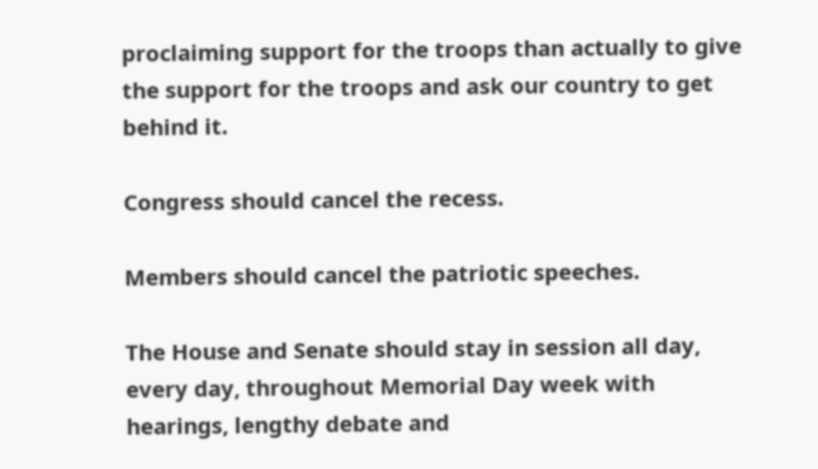proclaiming support for the troops than actually to give the support for the troops and ask our country to get behind it.

Congress should cancel the recess.

Members should cancel the patriotic speeches.

The House and Senate should stay in session all day, every day, throughout Memorial Day week with hearings, lengthy debate and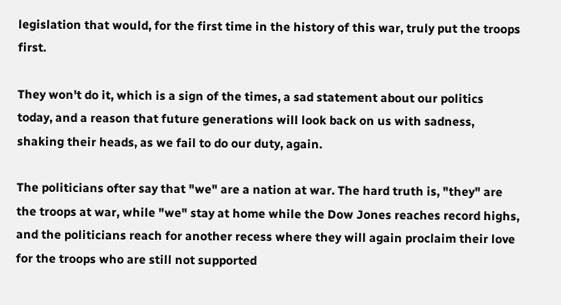legislation that would, for the first time in the history of this war, truly put the troops first.

They won't do it, which is a sign of the times, a sad statement about our politics today, and a reason that future generations will look back on us with sadness, shaking their heads, as we fail to do our duty, again.

The politicians ofter say that "we" are a nation at war. The hard truth is, "they" are the troops at war, while "we" stay at home while the Dow Jones reaches record highs, and the politicians reach for another recess where they will again proclaim their love for the troops who are still not supported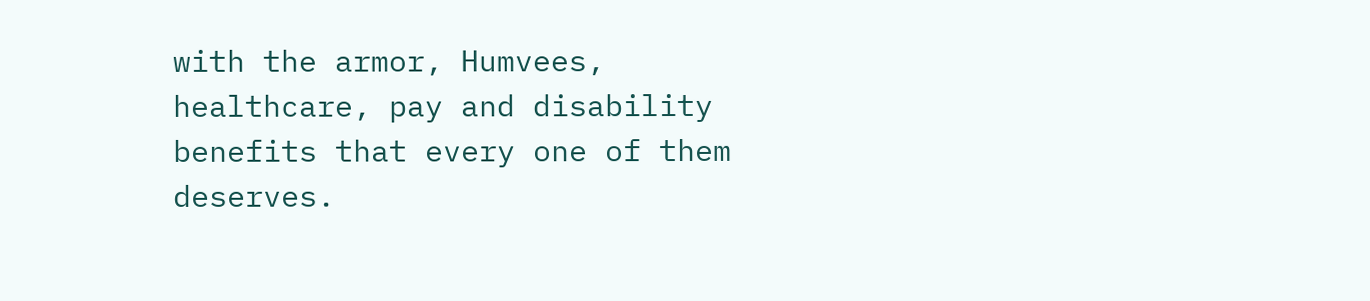with the armor, Humvees, healthcare, pay and disability benefits that every one of them deserves.